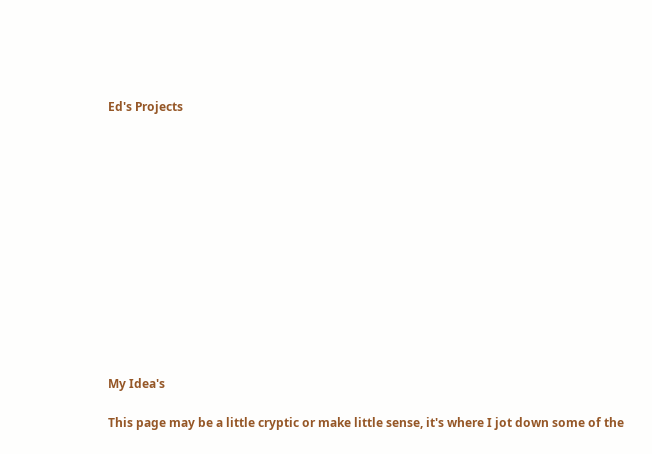Ed's Projects













My Idea's

This page may be a little cryptic or make little sense, it's where I jot down some of the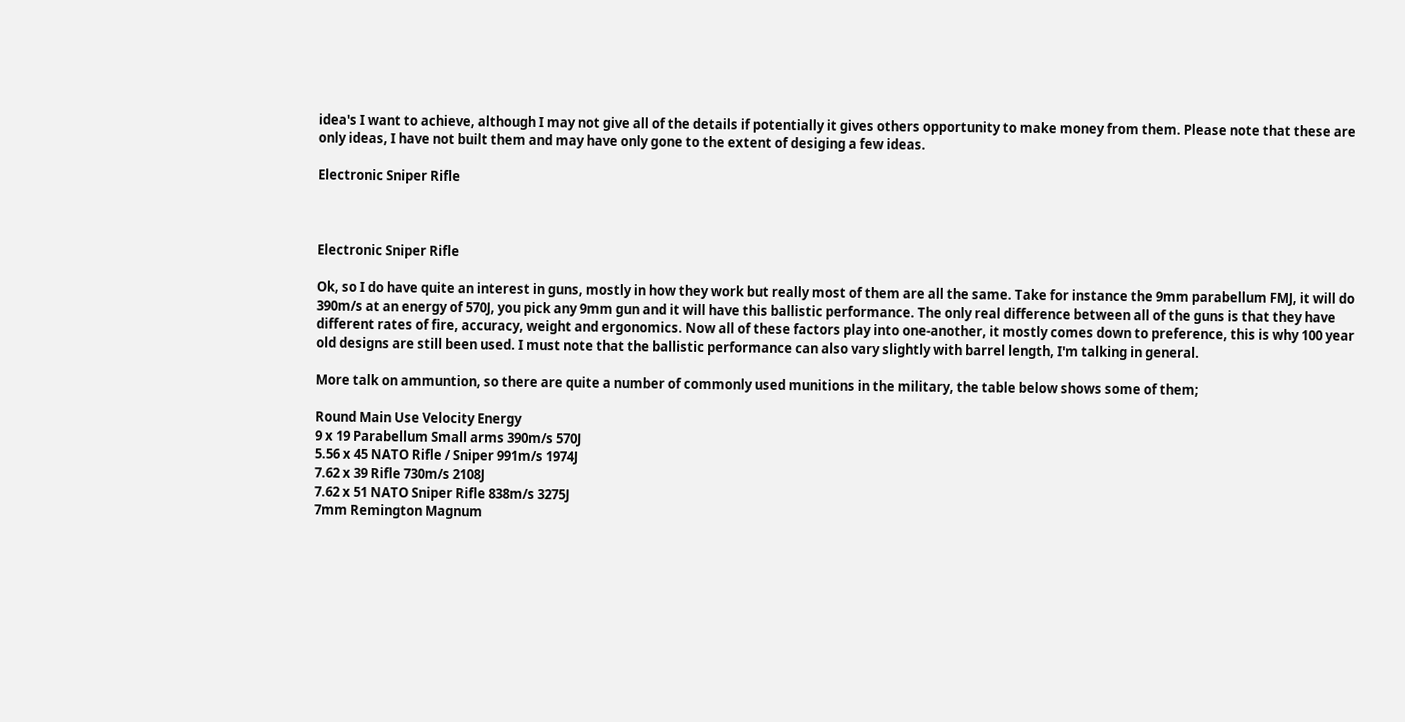idea's I want to achieve, although I may not give all of the details if potentially it gives others opportunity to make money from them. Please note that these are only ideas, I have not built them and may have only gone to the extent of desiging a few ideas.

Electronic Sniper Rifle



Electronic Sniper Rifle

Ok, so I do have quite an interest in guns, mostly in how they work but really most of them are all the same. Take for instance the 9mm parabellum FMJ, it will do 390m/s at an energy of 570J, you pick any 9mm gun and it will have this ballistic performance. The only real difference between all of the guns is that they have different rates of fire, accuracy, weight and ergonomics. Now all of these factors play into one-another, it mostly comes down to preference, this is why 100 year old designs are still been used. I must note that the ballistic performance can also vary slightly with barrel length, I'm talking in general.

More talk on ammuntion, so there are quite a number of commonly used munitions in the military, the table below shows some of them;

Round Main Use Velocity Energy
9 x 19 Parabellum Small arms 390m/s 570J
5.56 x 45 NATO Rifle / Sniper 991m/s 1974J
7.62 x 39 Rifle 730m/s 2108J
7.62 x 51 NATO Sniper Rifle 838m/s 3275J
7mm Remington Magnum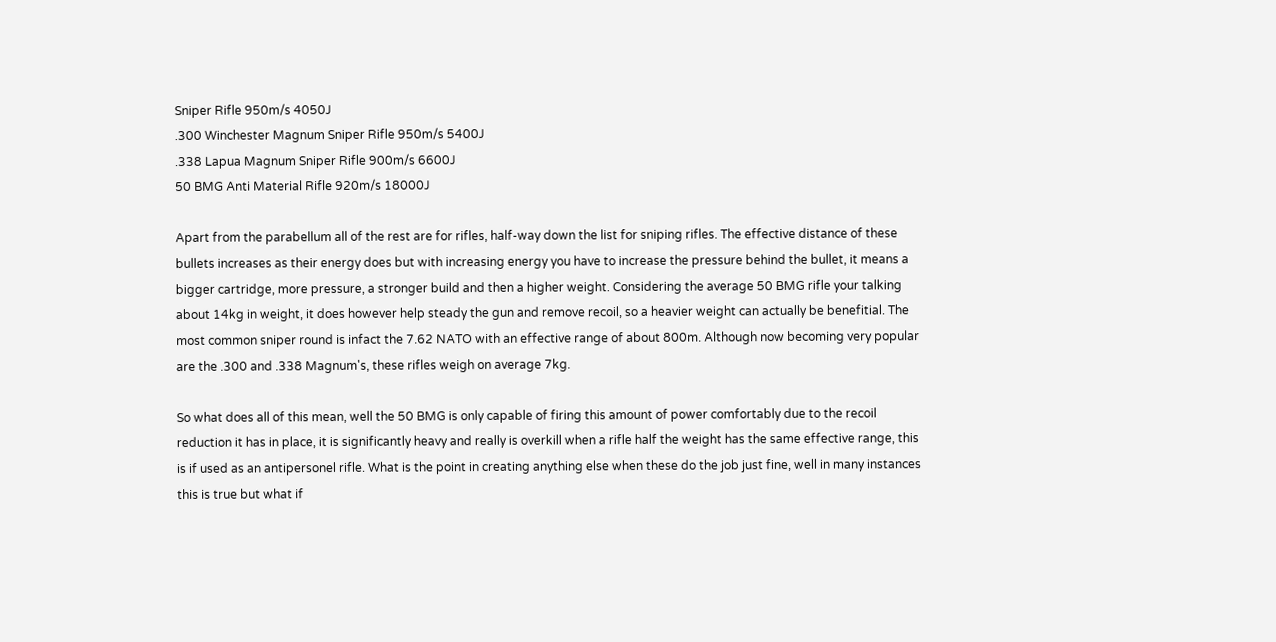Sniper Rifle 950m/s 4050J
.300 Winchester Magnum Sniper Rifle 950m/s 5400J
.338 Lapua Magnum Sniper Rifle 900m/s 6600J
50 BMG Anti Material Rifle 920m/s 18000J

Apart from the parabellum all of the rest are for rifles, half-way down the list for sniping rifles. The effective distance of these bullets increases as their energy does but with increasing energy you have to increase the pressure behind the bullet, it means a bigger cartridge, more pressure, a stronger build and then a higher weight. Considering the average 50 BMG rifle your talking about 14kg in weight, it does however help steady the gun and remove recoil, so a heavier weight can actually be benefitial. The most common sniper round is infact the 7.62 NATO with an effective range of about 800m. Although now becoming very popular are the .300 and .338 Magnum's, these rifles weigh on average 7kg.

So what does all of this mean, well the 50 BMG is only capable of firing this amount of power comfortably due to the recoil reduction it has in place, it is significantly heavy and really is overkill when a rifle half the weight has the same effective range, this is if used as an antipersonel rifle. What is the point in creating anything else when these do the job just fine, well in many instances this is true but what if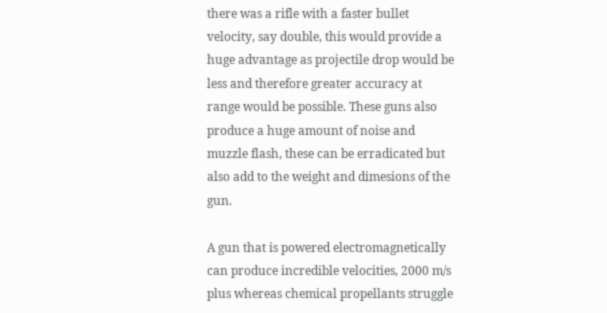there was a rifle with a faster bullet velocity, say double, this would provide a huge advantage as projectile drop would be less and therefore greater accuracy at range would be possible. These guns also produce a huge amount of noise and muzzle flash, these can be erradicated but also add to the weight and dimesions of the gun.

A gun that is powered electromagnetically can produce incredible velocities, 2000 m/s plus whereas chemical propellants struggle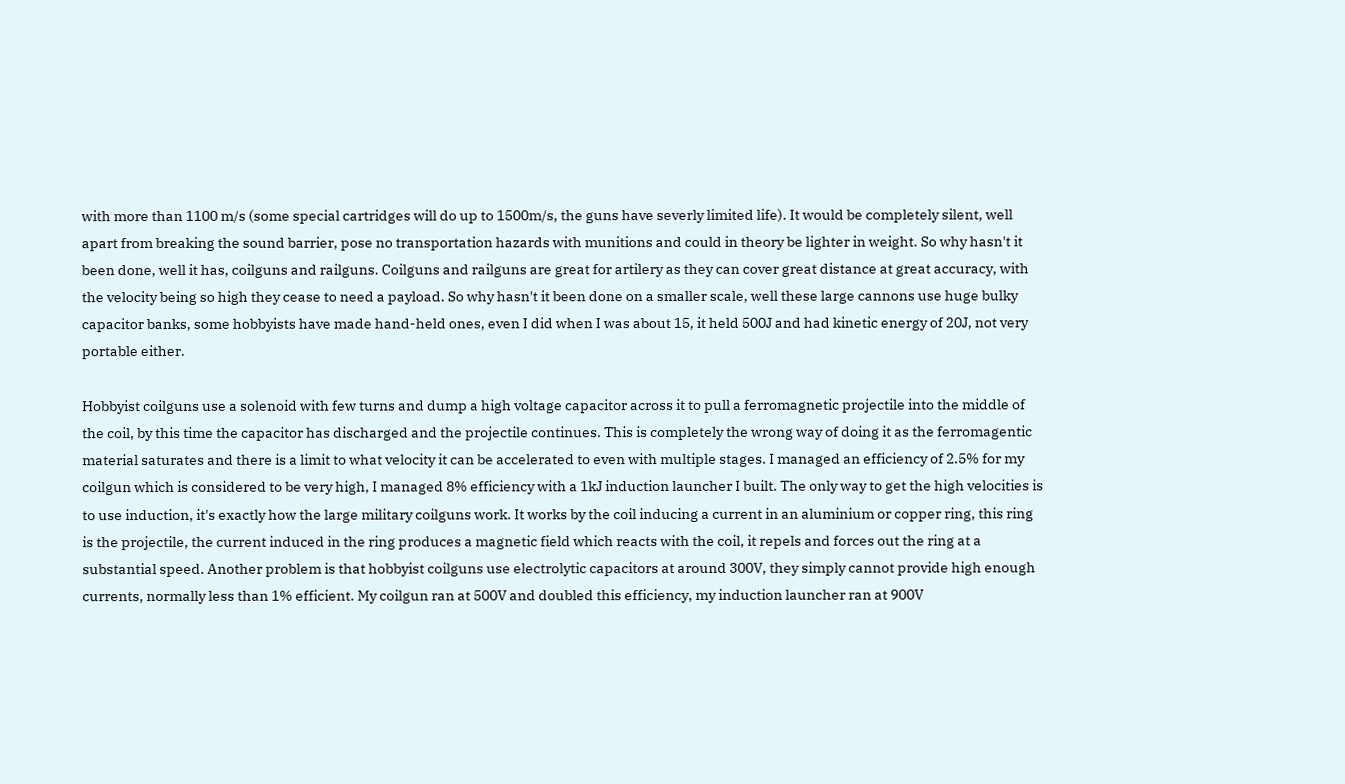with more than 1100 m/s (some special cartridges will do up to 1500m/s, the guns have severly limited life). It would be completely silent, well apart from breaking the sound barrier, pose no transportation hazards with munitions and could in theory be lighter in weight. So why hasn't it been done, well it has, coilguns and railguns. Coilguns and railguns are great for artilery as they can cover great distance at great accuracy, with the velocity being so high they cease to need a payload. So why hasn't it been done on a smaller scale, well these large cannons use huge bulky capacitor banks, some hobbyists have made hand-held ones, even I did when I was about 15, it held 500J and had kinetic energy of 20J, not very portable either.

Hobbyist coilguns use a solenoid with few turns and dump a high voltage capacitor across it to pull a ferromagnetic projectile into the middle of the coil, by this time the capacitor has discharged and the projectile continues. This is completely the wrong way of doing it as the ferromagentic material saturates and there is a limit to what velocity it can be accelerated to even with multiple stages. I managed an efficiency of 2.5% for my coilgun which is considered to be very high, I managed 8% efficiency with a 1kJ induction launcher I built. The only way to get the high velocities is to use induction, it's exactly how the large military coilguns work. It works by the coil inducing a current in an aluminium or copper ring, this ring is the projectile, the current induced in the ring produces a magnetic field which reacts with the coil, it repels and forces out the ring at a substantial speed. Another problem is that hobbyist coilguns use electrolytic capacitors at around 300V, they simply cannot provide high enough currents, normally less than 1% efficient. My coilgun ran at 500V and doubled this efficiency, my induction launcher ran at 900V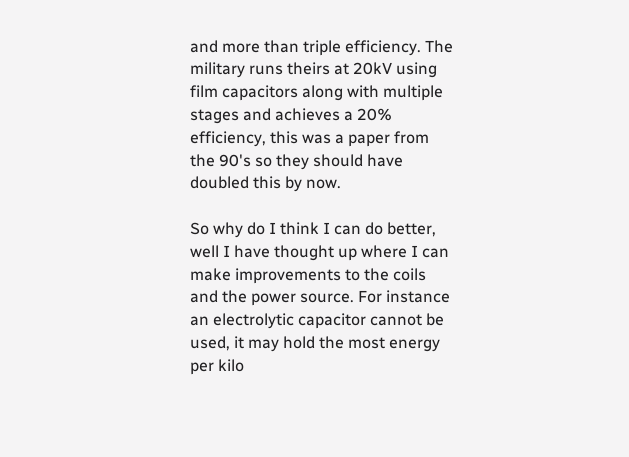and more than triple efficiency. The military runs theirs at 20kV using film capacitors along with multiple stages and achieves a 20% efficiency, this was a paper from the 90's so they should have doubled this by now.

So why do I think I can do better, well I have thought up where I can make improvements to the coils and the power source. For instance an electrolytic capacitor cannot be used, it may hold the most energy per kilo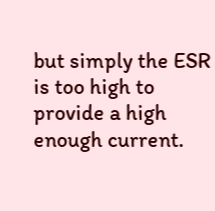but simply the ESR is too high to provide a high enough current.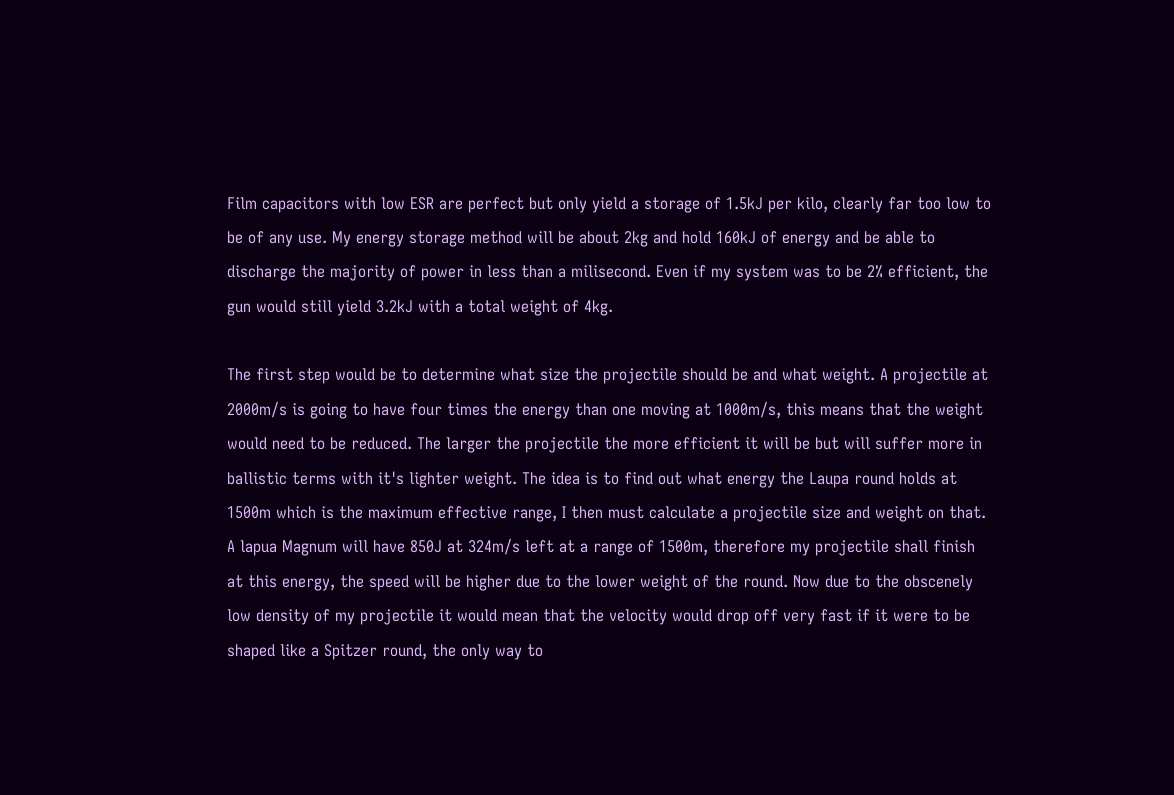Film capacitors with low ESR are perfect but only yield a storage of 1.5kJ per kilo, clearly far too low to be of any use. My energy storage method will be about 2kg and hold 160kJ of energy and be able to discharge the majority of power in less than a milisecond. Even if my system was to be 2% efficient, the gun would still yield 3.2kJ with a total weight of 4kg.

The first step would be to determine what size the projectile should be and what weight. A projectile at 2000m/s is going to have four times the energy than one moving at 1000m/s, this means that the weight would need to be reduced. The larger the projectile the more efficient it will be but will suffer more in ballistic terms with it's lighter weight. The idea is to find out what energy the Laupa round holds at 1500m which is the maximum effective range, I then must calculate a projectile size and weight on that. A lapua Magnum will have 850J at 324m/s left at a range of 1500m, therefore my projectile shall finish at this energy, the speed will be higher due to the lower weight of the round. Now due to the obscenely low density of my projectile it would mean that the velocity would drop off very fast if it were to be shaped like a Spitzer round, the only way to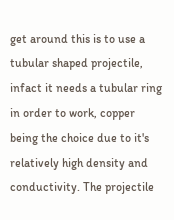get around this is to use a tubular shaped projectile, infact it needs a tubular ring in order to work, copper being the choice due to it's relatively high density and conductivity. The projectile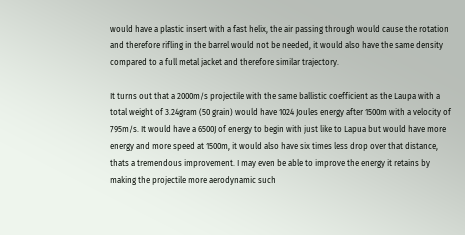would have a plastic insert with a fast helix, the air passing through would cause the rotation and therefore rifling in the barrel would not be needed, it would also have the same density compared to a full metal jacket and therefore similar trajectory.

It turns out that a 2000m/s projectile with the same ballistic coefficient as the Laupa with a total weight of 3.24gram (50 grain) would have 1024 Joules energy after 1500m with a velocity of 795m/s. It would have a 6500J of energy to begin with just like to Lapua but would have more energy and more speed at 1500m, it would also have six times less drop over that distance, thats a tremendous improvement. I may even be able to improve the energy it retains by making the projectile more aerodynamic such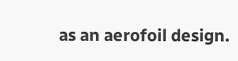as an aerofoil design.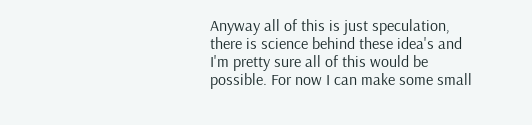Anyway all of this is just speculation, there is science behind these idea's and I'm pretty sure all of this would be possible. For now I can make some small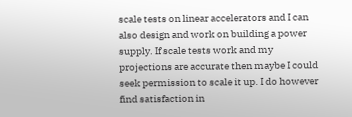scale tests on linear accelerators and I can also design and work on building a power supply. If scale tests work and my projections are accurate then maybe I could seek permission to scale it up. I do however find satisfaction in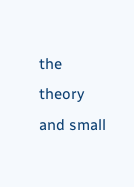the theory and small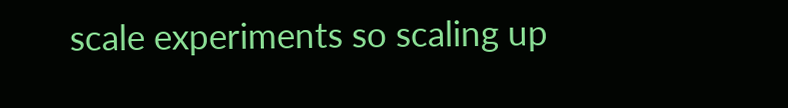scale experiments so scaling up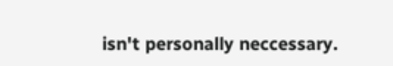isn't personally neccessary.